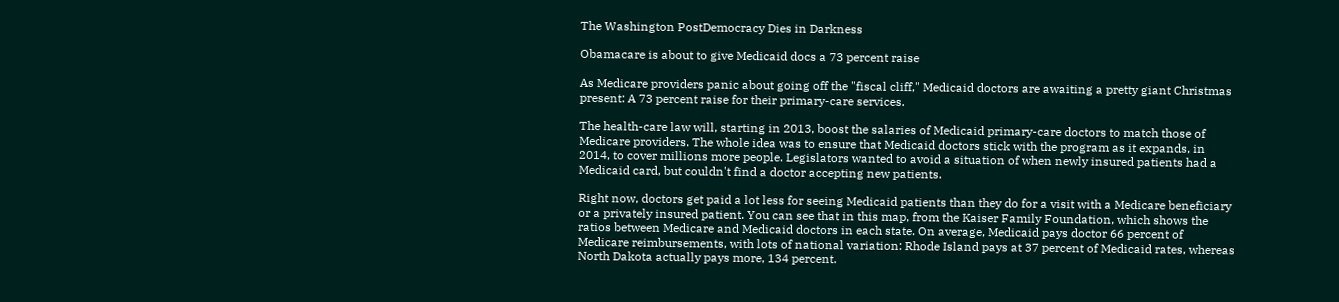The Washington PostDemocracy Dies in Darkness

Obamacare is about to give Medicaid docs a 73 percent raise

As Medicare providers panic about going off the "fiscal cliff," Medicaid doctors are awaiting a pretty giant Christmas present: A 73 percent raise for their primary-care services.

The health-care law will, starting in 2013, boost the salaries of Medicaid primary-care doctors to match those of Medicare providers. The whole idea was to ensure that Medicaid doctors stick with the program as it expands, in 2014, to cover millions more people. Legislators wanted to avoid a situation of when newly insured patients had a Medicaid card, but couldn't find a doctor accepting new patients.

Right now, doctors get paid a lot less for seeing Medicaid patients than they do for a visit with a Medicare beneficiary or a privately insured patient. You can see that in this map, from the Kaiser Family Foundation, which shows the ratios between Medicare and Medicaid doctors in each state. On average, Medicaid pays doctor 66 percent of Medicare reimbursements, with lots of national variation: Rhode Island pays at 37 percent of Medicaid rates, whereas North Dakota actually pays more, 134 percent.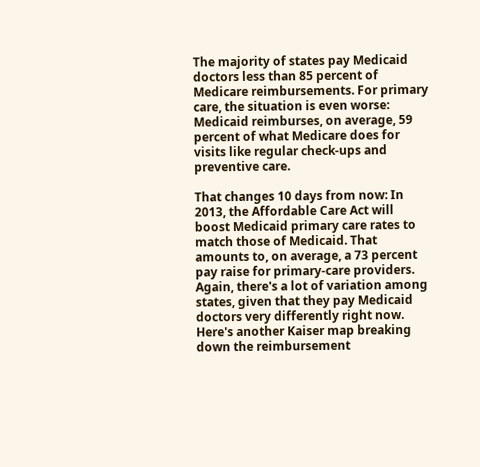The majority of states pay Medicaid doctors less than 85 percent of Medicare reimbursements. For primary care, the situation is even worse: Medicaid reimburses, on average, 59 percent of what Medicare does for visits like regular check-ups and preventive care.

That changes 10 days from now: In 2013, the Affordable Care Act will boost Medicaid primary care rates to match those of Medicaid. That amounts to, on average, a 73 percent pay raise for primary-care providers. Again, there's a lot of variation among states, given that they pay Medicaid doctors very differently right now. Here's another Kaiser map breaking down the reimbursement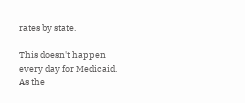rates by state.

This doesn't happen every day for Medicaid. As the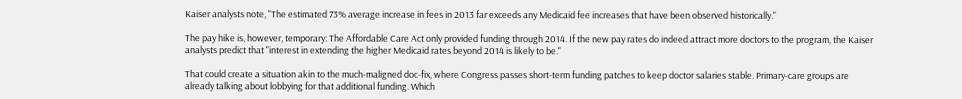Kaiser analysts note, "The estimated 73% average increase in fees in 2013 far exceeds any Medicaid fee increases that have been observed historically."

The pay hike is, however, temporary: The Affordable Care Act only provided funding through 2014. If the new pay rates do indeed attract more doctors to the program, the Kaiser analysts predict that "interest in extending the higher Medicaid rates beyond 2014 is likely to be."

That could create a situation akin to the much-maligned doc-fix, where Congress passes short-term funding patches to keep doctor salaries stable. Primary-care groups are already talking about lobbying for that additional funding. Which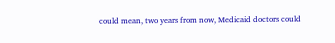could mean, two years from now, Medicaid doctors could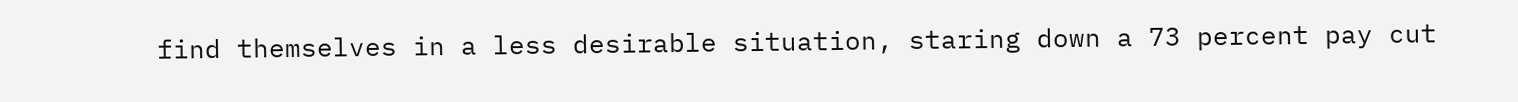find themselves in a less desirable situation, staring down a 73 percent pay cut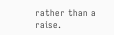rather than a raise.